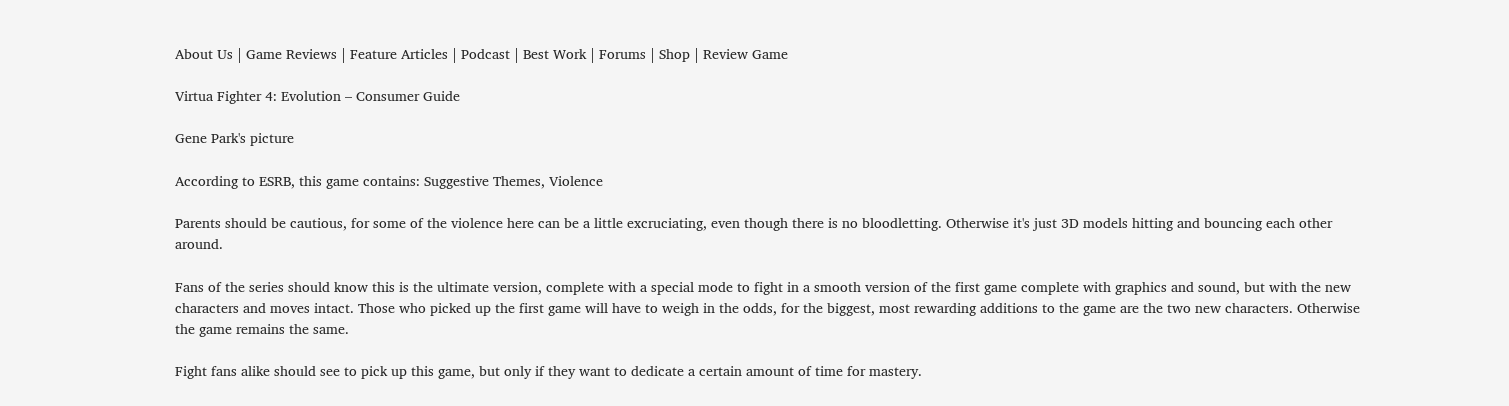About Us | Game Reviews | Feature Articles | Podcast | Best Work | Forums | Shop | Review Game

Virtua Fighter 4: Evolution – Consumer Guide

Gene Park's picture

According to ESRB, this game contains: Suggestive Themes, Violence

Parents should be cautious, for some of the violence here can be a little excruciating, even though there is no bloodletting. Otherwise it's just 3D models hitting and bouncing each other around.

Fans of the series should know this is the ultimate version, complete with a special mode to fight in a smooth version of the first game complete with graphics and sound, but with the new characters and moves intact. Those who picked up the first game will have to weigh in the odds, for the biggest, most rewarding additions to the game are the two new characters. Otherwise the game remains the same.

Fight fans alike should see to pick up this game, but only if they want to dedicate a certain amount of time for mastery.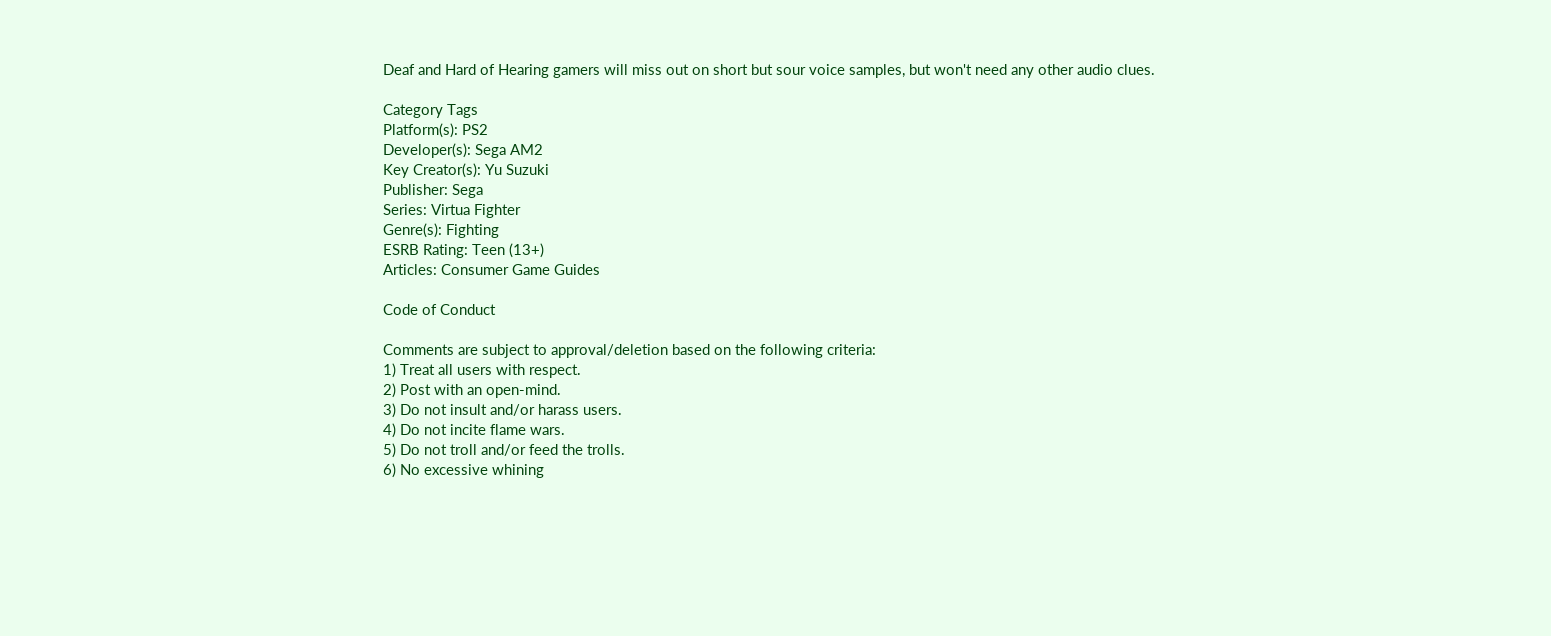Deaf and Hard of Hearing gamers will miss out on short but sour voice samples, but won't need any other audio clues.

Category Tags
Platform(s): PS2
Developer(s): Sega AM2
Key Creator(s): Yu Suzuki
Publisher: Sega
Series: Virtua Fighter
Genre(s): Fighting
ESRB Rating: Teen (13+)
Articles: Consumer Game Guides

Code of Conduct

Comments are subject to approval/deletion based on the following criteria:
1) Treat all users with respect.
2) Post with an open-mind.
3) Do not insult and/or harass users.
4) Do not incite flame wars.
5) Do not troll and/or feed the trolls.
6) No excessive whining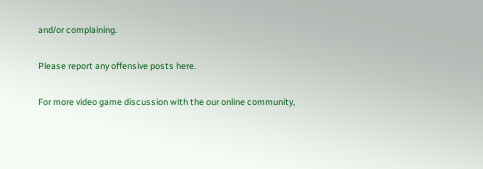and/or complaining.

Please report any offensive posts here.

For more video game discussion with the our online community,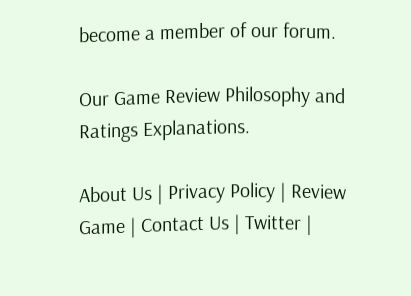become a member of our forum.

Our Game Review Philosophy and Ratings Explanations.

About Us | Privacy Policy | Review Game | Contact Us | Twitter |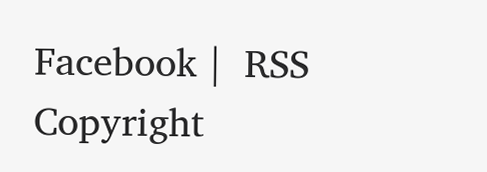Facebook |  RSS
Copyright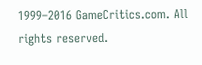1999–2016 GameCritics.com. All rights reserved.